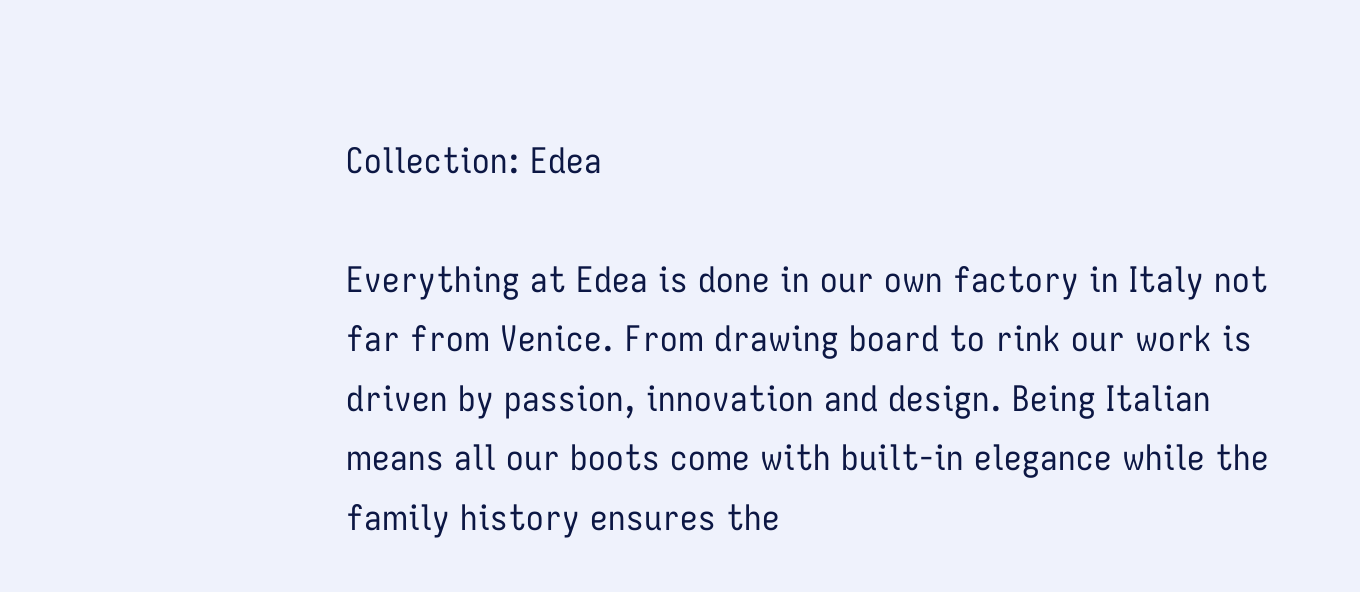Collection: Edea

Everything at Edea is done in our own factory in Italy not far from Venice. From drawing board to rink our work is driven by passion, innovation and design. Being Italian means all our boots come with built-in elegance while the family history ensures the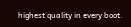highest quality in every boot.